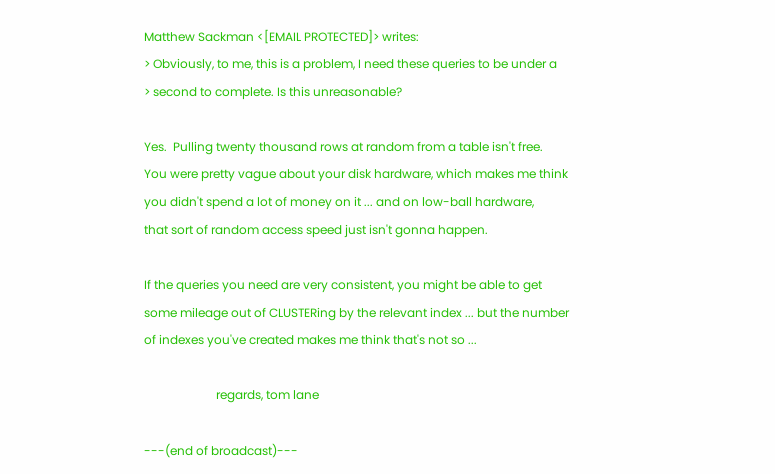Matthew Sackman <[EMAIL PROTECTED]> writes:
> Obviously, to me, this is a problem, I need these queries to be under a
> second to complete. Is this unreasonable?

Yes.  Pulling twenty thousand rows at random from a table isn't free.
You were pretty vague about your disk hardware, which makes me think
you didn't spend a lot of money on it ... and on low-ball hardware,
that sort of random access speed just isn't gonna happen.

If the queries you need are very consistent, you might be able to get
some mileage out of CLUSTERing by the relevant index ... but the number
of indexes you've created makes me think that's not so ...

                        regards, tom lane

---(end of broadcast)---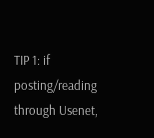TIP 1: if posting/reading through Usenet,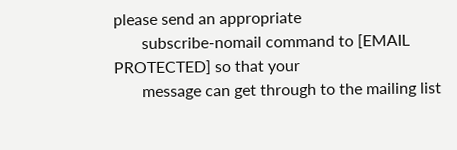please send an appropriate
       subscribe-nomail command to [EMAIL PROTECTED] so that your
       message can get through to the mailing list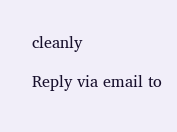cleanly

Reply via email to